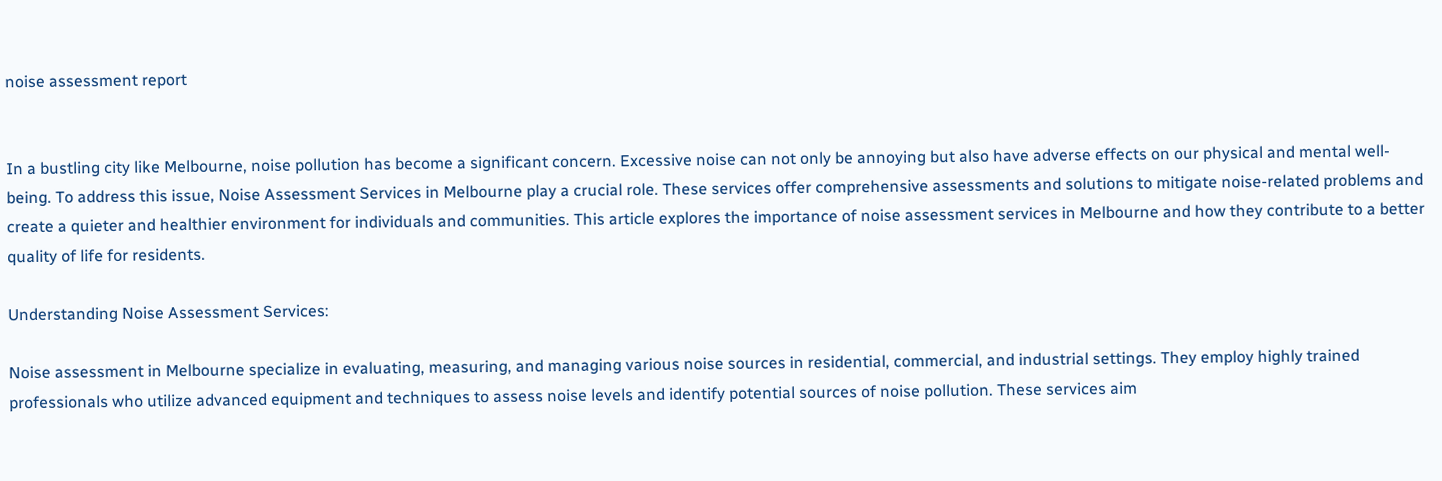noise assessment report


In a bustling city like Melbourne, noise pollution has become a significant concern. Excessive noise can not only be annoying but also have adverse effects on our physical and mental well-being. To address this issue, Noise Assessment Services in Melbourne play a crucial role. These services offer comprehensive assessments and solutions to mitigate noise-related problems and create a quieter and healthier environment for individuals and communities. This article explores the importance of noise assessment services in Melbourne and how they contribute to a better quality of life for residents.

Understanding Noise Assessment Services:

Noise assessment in Melbourne specialize in evaluating, measuring, and managing various noise sources in residential, commercial, and industrial settings. They employ highly trained professionals who utilize advanced equipment and techniques to assess noise levels and identify potential sources of noise pollution. These services aim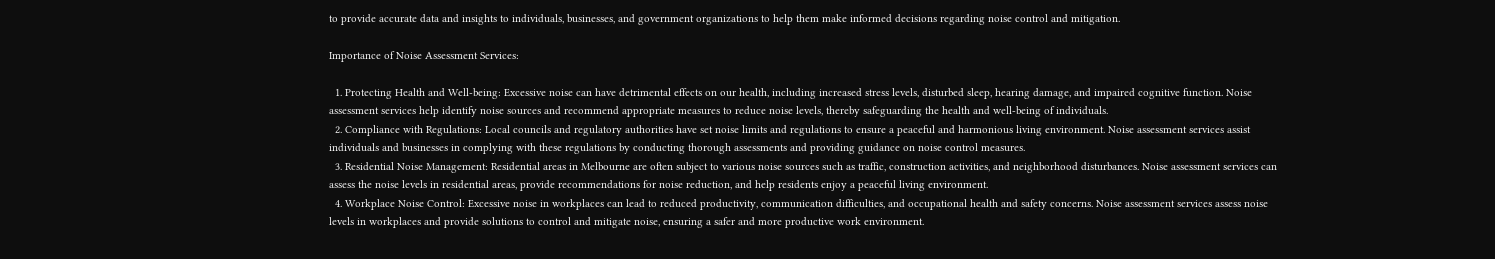to provide accurate data and insights to individuals, businesses, and government organizations to help them make informed decisions regarding noise control and mitigation.

Importance of Noise Assessment Services:

  1. Protecting Health and Well-being: Excessive noise can have detrimental effects on our health, including increased stress levels, disturbed sleep, hearing damage, and impaired cognitive function. Noise assessment services help identify noise sources and recommend appropriate measures to reduce noise levels, thereby safeguarding the health and well-being of individuals.
  2. Compliance with Regulations: Local councils and regulatory authorities have set noise limits and regulations to ensure a peaceful and harmonious living environment. Noise assessment services assist individuals and businesses in complying with these regulations by conducting thorough assessments and providing guidance on noise control measures.
  3. Residential Noise Management: Residential areas in Melbourne are often subject to various noise sources such as traffic, construction activities, and neighborhood disturbances. Noise assessment services can assess the noise levels in residential areas, provide recommendations for noise reduction, and help residents enjoy a peaceful living environment.
  4. Workplace Noise Control: Excessive noise in workplaces can lead to reduced productivity, communication difficulties, and occupational health and safety concerns. Noise assessment services assess noise levels in workplaces and provide solutions to control and mitigate noise, ensuring a safer and more productive work environment.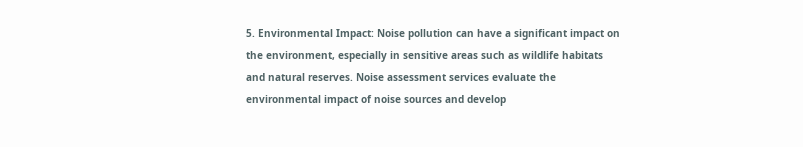5. Environmental Impact: Noise pollution can have a significant impact on the environment, especially in sensitive areas such as wildlife habitats and natural reserves. Noise assessment services evaluate the environmental impact of noise sources and develop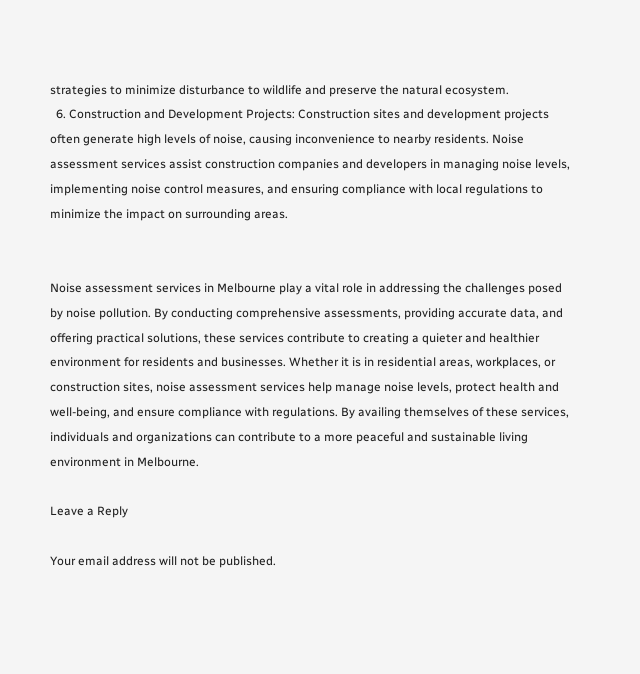strategies to minimize disturbance to wildlife and preserve the natural ecosystem.
  6. Construction and Development Projects: Construction sites and development projects often generate high levels of noise, causing inconvenience to nearby residents. Noise assessment services assist construction companies and developers in managing noise levels, implementing noise control measures, and ensuring compliance with local regulations to minimize the impact on surrounding areas.


Noise assessment services in Melbourne play a vital role in addressing the challenges posed by noise pollution. By conducting comprehensive assessments, providing accurate data, and offering practical solutions, these services contribute to creating a quieter and healthier environment for residents and businesses. Whether it is in residential areas, workplaces, or construction sites, noise assessment services help manage noise levels, protect health and well-being, and ensure compliance with regulations. By availing themselves of these services, individuals and organizations can contribute to a more peaceful and sustainable living environment in Melbourne.

Leave a Reply

Your email address will not be published.